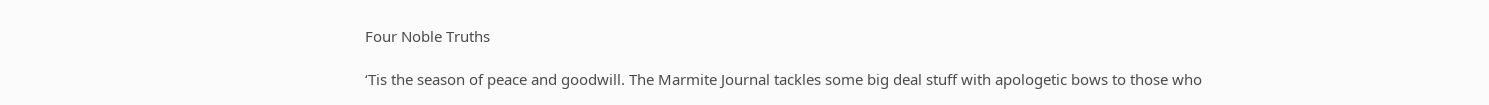Four Noble Truths

‘Tis the season of peace and goodwill. The Marmite Journal tackles some big deal stuff with apologetic bows to those who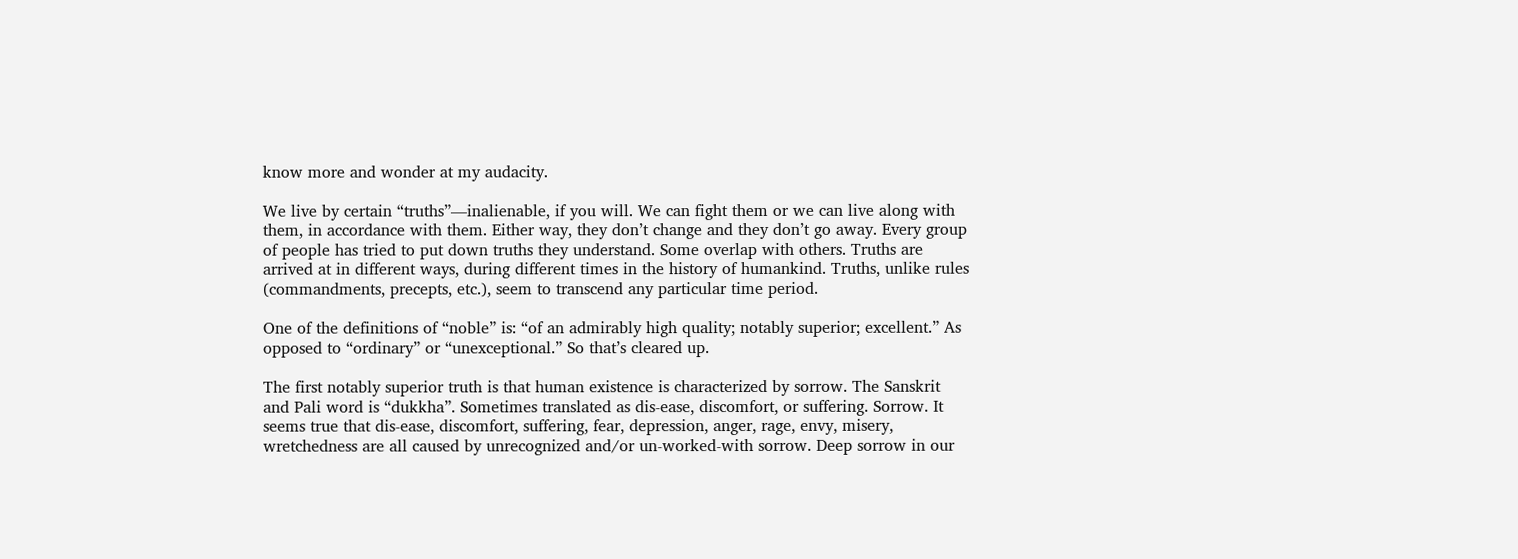know more and wonder at my audacity.

We live by certain “truths”—inalienable, if you will. We can fight them or we can live along with them, in accordance with them. Either way, they don’t change and they don’t go away. Every group of people has tried to put down truths they understand. Some overlap with others. Truths are arrived at in different ways, during different times in the history of humankind. Truths, unlike rules (commandments, precepts, etc.), seem to transcend any particular time period.

One of the definitions of “noble” is: “of an admirably high quality; notably superior; excellent.” As opposed to “ordinary” or “unexceptional.” So that’s cleared up.

The first notably superior truth is that human existence is characterized by sorrow. The Sanskrit and Pali word is “dukkha”. Sometimes translated as dis-ease, discomfort, or suffering. Sorrow. It seems true that dis-ease, discomfort, suffering, fear, depression, anger, rage, envy, misery, wretchedness are all caused by unrecognized and/or un-worked-with sorrow. Deep sorrow in our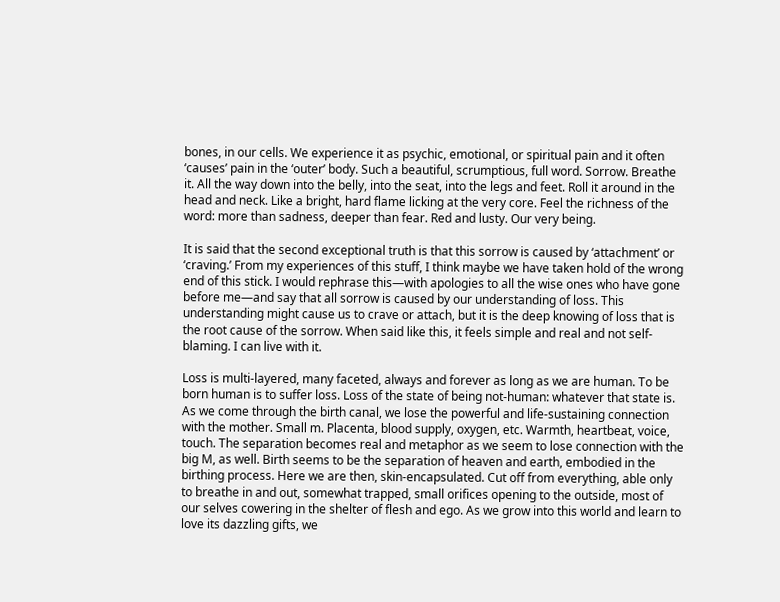bones, in our cells. We experience it as psychic, emotional, or spiritual pain and it often ‘causes’ pain in the ‘outer’ body. Such a beautiful, scrumptious, full word. Sorrow. Breathe it. All the way down into the belly, into the seat, into the legs and feet. Roll it around in the head and neck. Like a bright, hard flame licking at the very core. Feel the richness of the word: more than sadness, deeper than fear. Red and lusty. Our very being.

It is said that the second exceptional truth is that this sorrow is caused by ‘attachment’ or ‘craving.’ From my experiences of this stuff, I think maybe we have taken hold of the wrong end of this stick. I would rephrase this—with apologies to all the wise ones who have gone before me—and say that all sorrow is caused by our understanding of loss. This understanding might cause us to crave or attach, but it is the deep knowing of loss that is the root cause of the sorrow. When said like this, it feels simple and real and not self-blaming. I can live with it.

Loss is multi-layered, many faceted, always and forever as long as we are human. To be born human is to suffer loss. Loss of the state of being not-human: whatever that state is. As we come through the birth canal, we lose the powerful and life-sustaining connection with the mother. Small m. Placenta, blood supply, oxygen, etc. Warmth, heartbeat, voice, touch. The separation becomes real and metaphor as we seem to lose connection with the big M, as well. Birth seems to be the separation of heaven and earth, embodied in the birthing process. Here we are then, skin-encapsulated. Cut off from everything, able only to breathe in and out, somewhat trapped, small orifices opening to the outside, most of our selves cowering in the shelter of flesh and ego. As we grow into this world and learn to love its dazzling gifts, we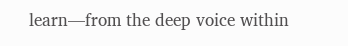learn—from the deep voice within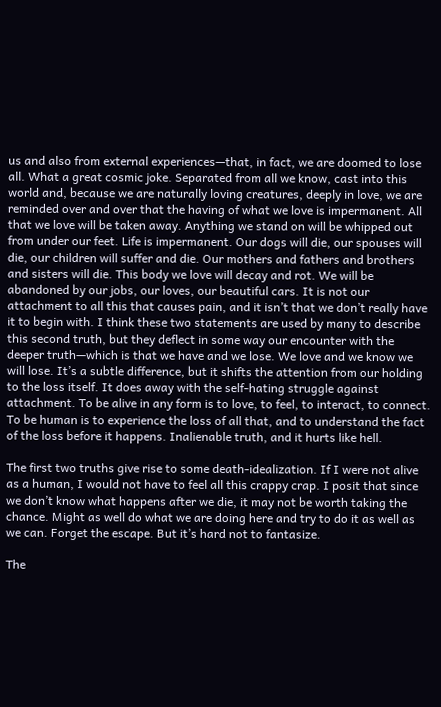us and also from external experiences—that, in fact, we are doomed to lose all. What a great cosmic joke. Separated from all we know, cast into this world and, because we are naturally loving creatures, deeply in love, we are reminded over and over that the having of what we love is impermanent. All that we love will be taken away. Anything we stand on will be whipped out from under our feet. Life is impermanent. Our dogs will die, our spouses will die, our children will suffer and die. Our mothers and fathers and brothers and sisters will die. This body we love will decay and rot. We will be abandoned by our jobs, our loves, our beautiful cars. It is not our attachment to all this that causes pain, and it isn’t that we don’t really have it to begin with. I think these two statements are used by many to describe this second truth, but they deflect in some way our encounter with the deeper truth—which is that we have and we lose. We love and we know we will lose. It’s a subtle difference, but it shifts the attention from our holding to the loss itself. It does away with the self-hating struggle against attachment. To be alive in any form is to love, to feel, to interact, to connect. To be human is to experience the loss of all that, and to understand the fact of the loss before it happens. Inalienable truth, and it hurts like hell.

The first two truths give rise to some death-idealization. If I were not alive as a human, I would not have to feel all this crappy crap. I posit that since we don’t know what happens after we die, it may not be worth taking the chance. Might as well do what we are doing here and try to do it as well as we can. Forget the escape. But it’s hard not to fantasize.

The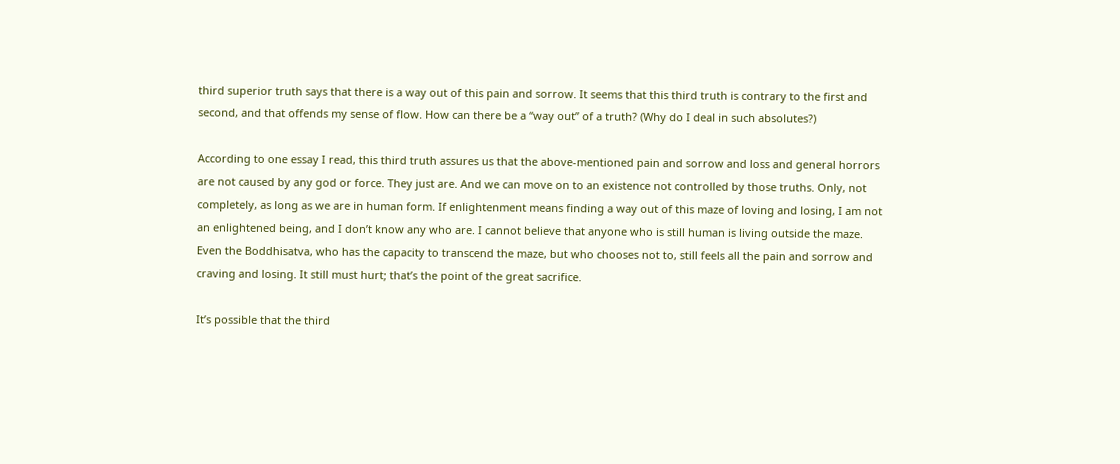third superior truth says that there is a way out of this pain and sorrow. It seems that this third truth is contrary to the first and second, and that offends my sense of flow. How can there be a “way out” of a truth? (Why do I deal in such absolutes?)

According to one essay I read, this third truth assures us that the above-mentioned pain and sorrow and loss and general horrors are not caused by any god or force. They just are. And we can move on to an existence not controlled by those truths. Only, not completely, as long as we are in human form. If enlightenment means finding a way out of this maze of loving and losing, I am not an enlightened being, and I don’t know any who are. I cannot believe that anyone who is still human is living outside the maze. Even the Boddhisatva, who has the capacity to transcend the maze, but who chooses not to, still feels all the pain and sorrow and craving and losing. It still must hurt; that’s the point of the great sacrifice.

It’s possible that the third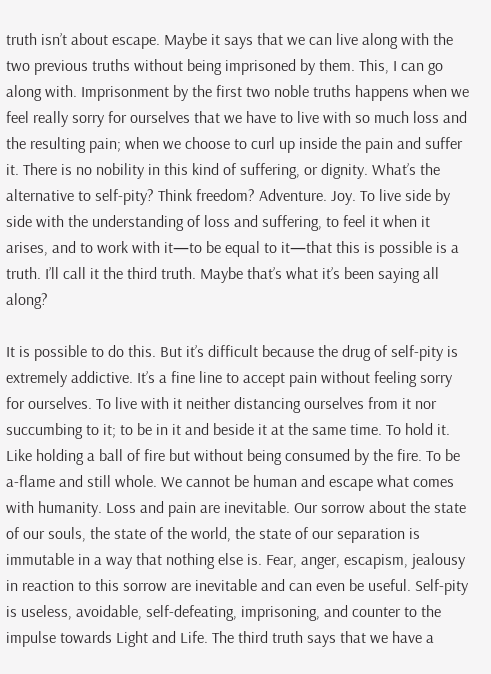truth isn’t about escape. Maybe it says that we can live along with the two previous truths without being imprisoned by them. This, I can go along with. Imprisonment by the first two noble truths happens when we feel really sorry for ourselves that we have to live with so much loss and the resulting pain; when we choose to curl up inside the pain and suffer it. There is no nobility in this kind of suffering, or dignity. What’s the alternative to self-pity? Think freedom? Adventure. Joy. To live side by side with the understanding of loss and suffering, to feel it when it arises, and to work with it—to be equal to it—that this is possible is a truth. I’ll call it the third truth. Maybe that’s what it’s been saying all along?

It is possible to do this. But it’s difficult because the drug of self-pity is extremely addictive. It’s a fine line to accept pain without feeling sorry for ourselves. To live with it neither distancing ourselves from it nor succumbing to it; to be in it and beside it at the same time. To hold it. Like holding a ball of fire but without being consumed by the fire. To be a-flame and still whole. We cannot be human and escape what comes with humanity. Loss and pain are inevitable. Our sorrow about the state of our souls, the state of the world, the state of our separation is immutable in a way that nothing else is. Fear, anger, escapism, jealousy in reaction to this sorrow are inevitable and can even be useful. Self-pity is useless, avoidable, self-defeating, imprisoning, and counter to the impulse towards Light and Life. The third truth says that we have a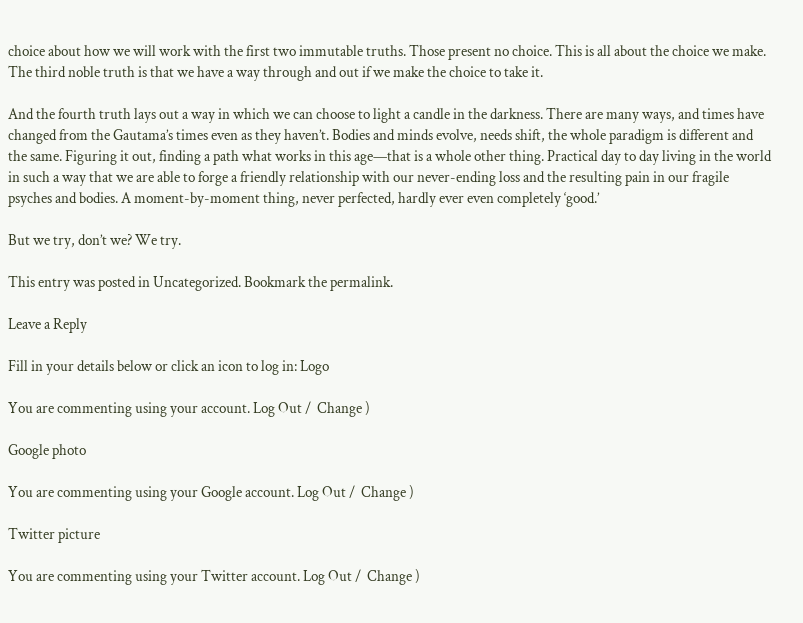choice about how we will work with the first two immutable truths. Those present no choice. This is all about the choice we make. The third noble truth is that we have a way through and out if we make the choice to take it.

And the fourth truth lays out a way in which we can choose to light a candle in the darkness. There are many ways, and times have changed from the Gautama’s times even as they haven’t. Bodies and minds evolve, needs shift, the whole paradigm is different and the same. Figuring it out, finding a path what works in this age—that is a whole other thing. Practical day to day living in the world in such a way that we are able to forge a friendly relationship with our never-ending loss and the resulting pain in our fragile psyches and bodies. A moment-by-moment thing, never perfected, hardly ever even completely ‘good.’

But we try, don’t we? We try.

This entry was posted in Uncategorized. Bookmark the permalink.

Leave a Reply

Fill in your details below or click an icon to log in: Logo

You are commenting using your account. Log Out /  Change )

Google photo

You are commenting using your Google account. Log Out /  Change )

Twitter picture

You are commenting using your Twitter account. Log Out /  Change )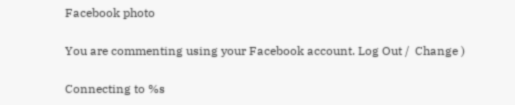Facebook photo

You are commenting using your Facebook account. Log Out /  Change )

Connecting to %s